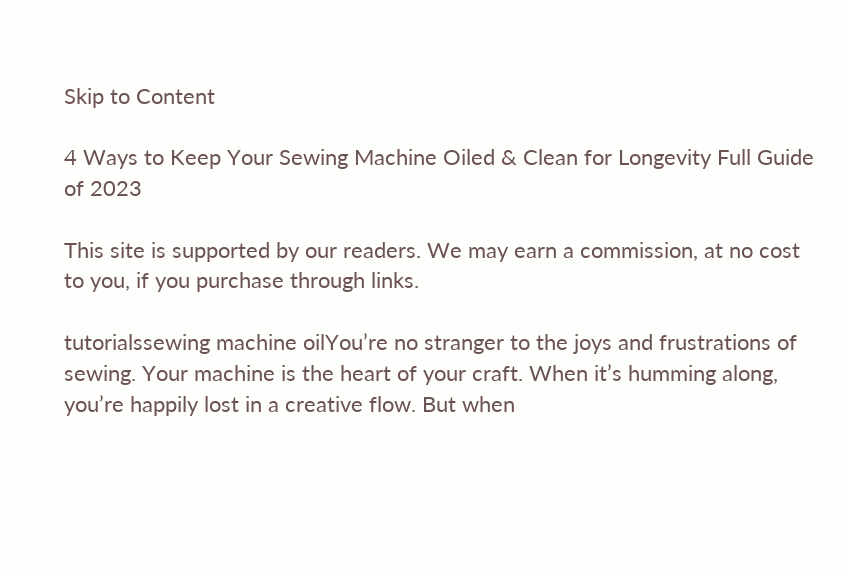Skip to Content

4 Ways to Keep Your Sewing Machine Oiled & Clean for Longevity Full Guide of 2023

This site is supported by our readers. We may earn a commission, at no cost to you, if you purchase through links.

tutorialssewing machine oilYou’re no stranger to the joys and frustrations of sewing. Your machine is the heart of your craft. When it’s humming along, you’re happily lost in a creative flow. But when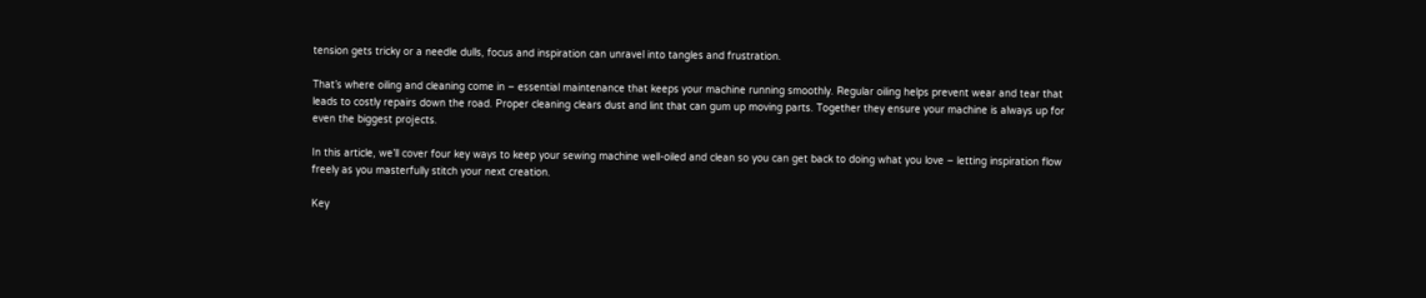tension gets tricky or a needle dulls, focus and inspiration can unravel into tangles and frustration.

That’s where oiling and cleaning come in – essential maintenance that keeps your machine running smoothly. Regular oiling helps prevent wear and tear that leads to costly repairs down the road. Proper cleaning clears dust and lint that can gum up moving parts. Together they ensure your machine is always up for even the biggest projects.

In this article, we’ll cover four key ways to keep your sewing machine well-oiled and clean so you can get back to doing what you love – letting inspiration flow freely as you masterfully stitch your next creation.

Key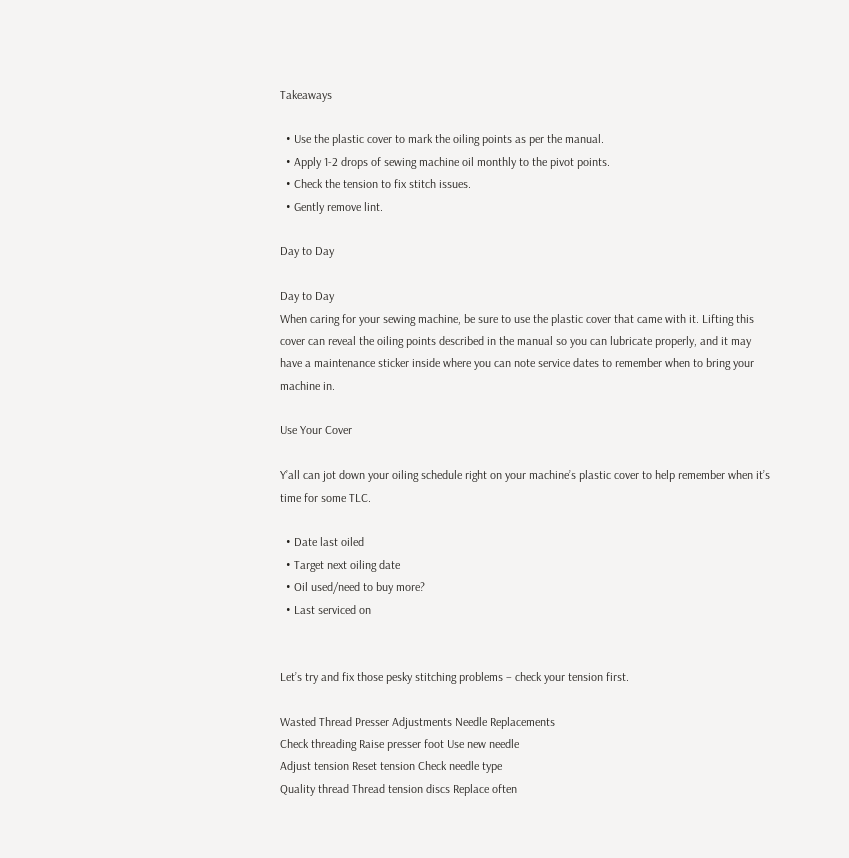Takeaways

  • Use the plastic cover to mark the oiling points as per the manual.
  • Apply 1-2 drops of sewing machine oil monthly to the pivot points.
  • Check the tension to fix stitch issues.
  • Gently remove lint.

Day to Day

Day to Day
When caring for your sewing machine, be sure to use the plastic cover that came with it. Lifting this cover can reveal the oiling points described in the manual so you can lubricate properly, and it may have a maintenance sticker inside where you can note service dates to remember when to bring your machine in.

Use Your Cover

Y’all can jot down your oiling schedule right on your machine’s plastic cover to help remember when it’s time for some TLC.

  • Date last oiled
  • Target next oiling date
  • Oil used/need to buy more?
  • Last serviced on


Let’s try and fix those pesky stitching problems – check your tension first.

Wasted Thread Presser Adjustments Needle Replacements
Check threading Raise presser foot Use new needle
Adjust tension Reset tension Check needle type
Quality thread Thread tension discs Replace often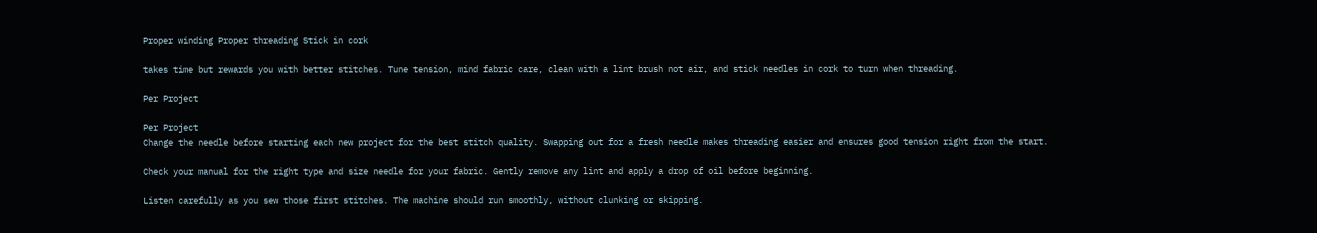Proper winding Proper threading Stick in cork

takes time but rewards you with better stitches. Tune tension, mind fabric care, clean with a lint brush not air, and stick needles in cork to turn when threading.

Per Project

Per Project
Change the needle before starting each new project for the best stitch quality. Swapping out for a fresh needle makes threading easier and ensures good tension right from the start.

Check your manual for the right type and size needle for your fabric. Gently remove any lint and apply a drop of oil before beginning.

Listen carefully as you sew those first stitches. The machine should run smoothly, without clunking or skipping.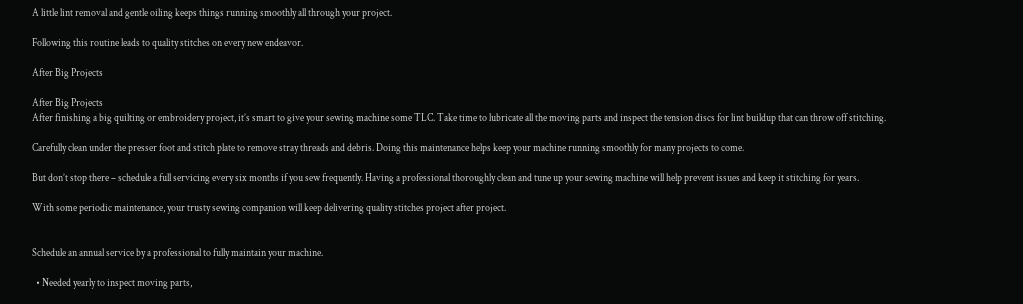A little lint removal and gentle oiling keeps things running smoothly all through your project.

Following this routine leads to quality stitches on every new endeavor.

After Big Projects

After Big Projects
After finishing a big quilting or embroidery project, it’s smart to give your sewing machine some TLC. Take time to lubricate all the moving parts and inspect the tension discs for lint buildup that can throw off stitching.

Carefully clean under the presser foot and stitch plate to remove stray threads and debris. Doing this maintenance helps keep your machine running smoothly for many projects to come.

But don’t stop there – schedule a full servicing every six months if you sew frequently. Having a professional thoroughly clean and tune up your sewing machine will help prevent issues and keep it stitching for years.

With some periodic maintenance, your trusty sewing companion will keep delivering quality stitches project after project.


Schedule an annual service by a professional to fully maintain your machine.

  • Needed yearly to inspect moving parts,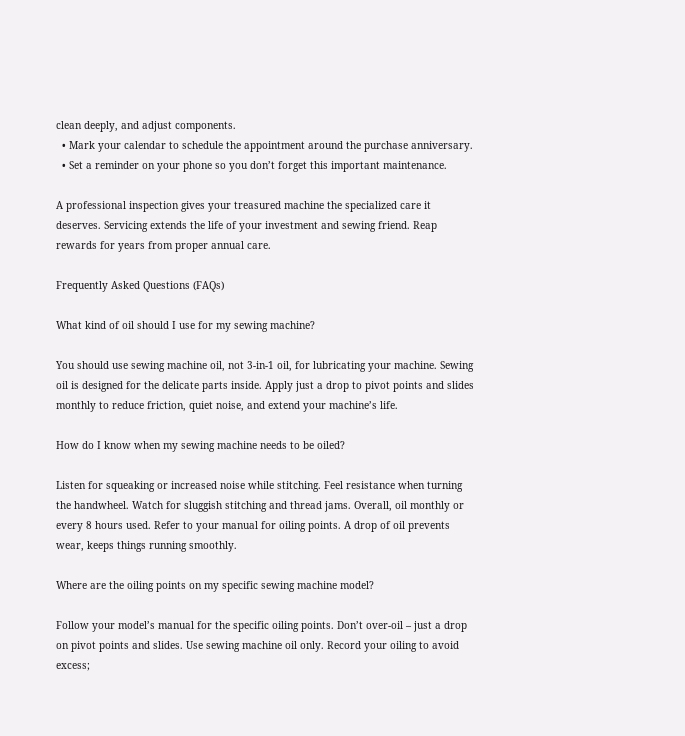clean deeply, and adjust components.
  • Mark your calendar to schedule the appointment around the purchase anniversary.
  • Set a reminder on your phone so you don’t forget this important maintenance.

A professional inspection gives your treasured machine the specialized care it deserves. Servicing extends the life of your investment and sewing friend. Reap rewards for years from proper annual care.

Frequently Asked Questions (FAQs)

What kind of oil should I use for my sewing machine?

You should use sewing machine oil, not 3-in-1 oil, for lubricating your machine. Sewing oil is designed for the delicate parts inside. Apply just a drop to pivot points and slides monthly to reduce friction, quiet noise, and extend your machine’s life.

How do I know when my sewing machine needs to be oiled?

Listen for squeaking or increased noise while stitching. Feel resistance when turning the handwheel. Watch for sluggish stitching and thread jams. Overall, oil monthly or every 8 hours used. Refer to your manual for oiling points. A drop of oil prevents wear, keeps things running smoothly.

Where are the oiling points on my specific sewing machine model?

Follow your model’s manual for the specific oiling points. Don’t over-oil – just a drop on pivot points and slides. Use sewing machine oil only. Record your oiling to avoid excess;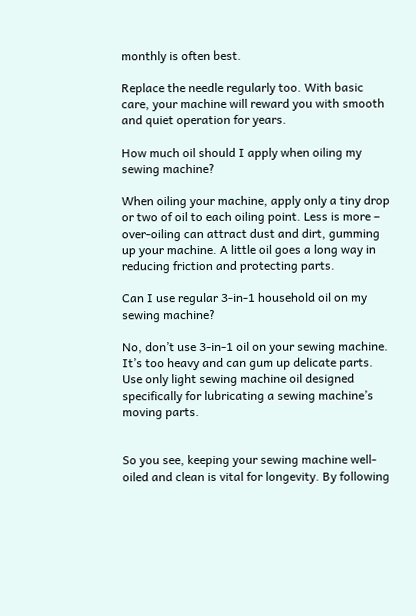monthly is often best.

Replace the needle regularly too. With basic care, your machine will reward you with smooth and quiet operation for years.

How much oil should I apply when oiling my sewing machine?

When oiling your machine, apply only a tiny drop or two of oil to each oiling point. Less is more – over-oiling can attract dust and dirt, gumming up your machine. A little oil goes a long way in reducing friction and protecting parts.

Can I use regular 3-in-1 household oil on my sewing machine?

No, don’t use 3-in-1 oil on your sewing machine. It’s too heavy and can gum up delicate parts. Use only light sewing machine oil designed specifically for lubricating a sewing machine’s moving parts.


So you see, keeping your sewing machine well-oiled and clean is vital for longevity. By following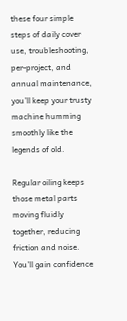these four simple steps of daily cover use, troubleshooting, per-project, and annual maintenance, you’ll keep your trusty machine humming smoothly like the legends of old.

Regular oiling keeps those metal parts moving fluidly together, reducing friction and noise. You’ll gain confidence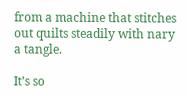from a machine that stitches out quilts steadily with nary a tangle.

It’s so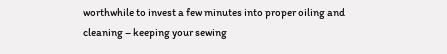worthwhile to invest a few minutes into proper oiling and cleaning – keeping your sewing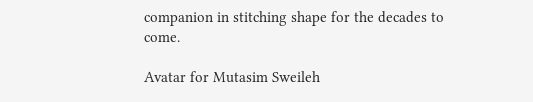companion in stitching shape for the decades to come.

Avatar for Mutasim Sweileh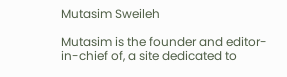Mutasim Sweileh

Mutasim is the founder and editor-in-chief of, a site dedicated to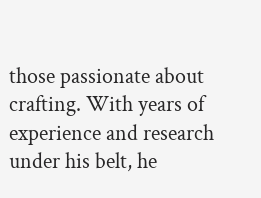those passionate about crafting. With years of experience and research under his belt, he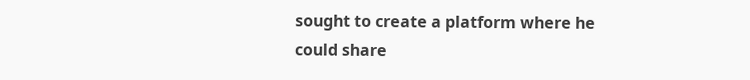sought to create a platform where he could share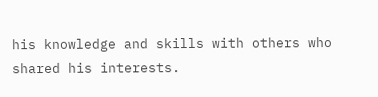his knowledge and skills with others who shared his interests.